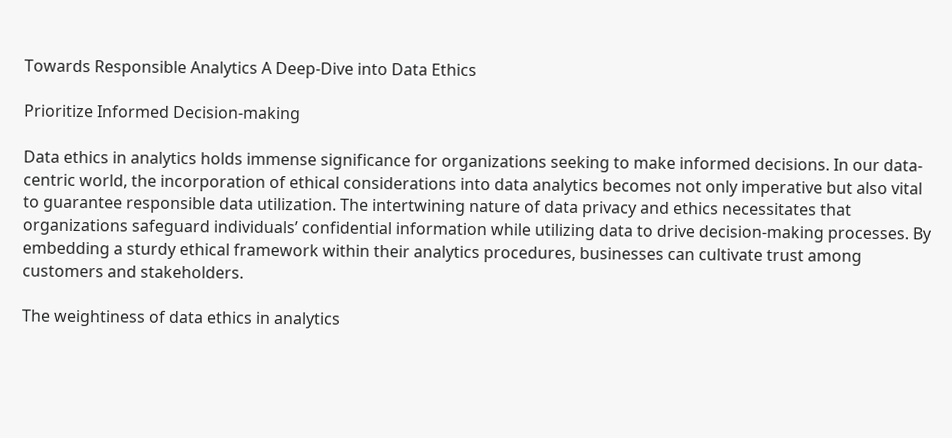Towards Responsible Analytics A Deep-Dive into Data Ethics

Prioritize Informed Decision-making

Data ethics in analytics holds immense significance for organizations seeking to make informed decisions. In our data-centric world, the incorporation of ethical considerations into data analytics becomes not only imperative but also vital to guarantee responsible data utilization. The intertwining nature of data privacy and ethics necessitates that organizations safeguard individuals’ confidential information while utilizing data to drive decision-making processes. By embedding a sturdy ethical framework within their analytics procedures, businesses can cultivate trust among customers and stakeholders.

The weightiness of data ethics in analytics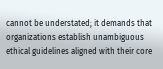cannot be understated; it demands that organizations establish unambiguous ethical guidelines aligned with their core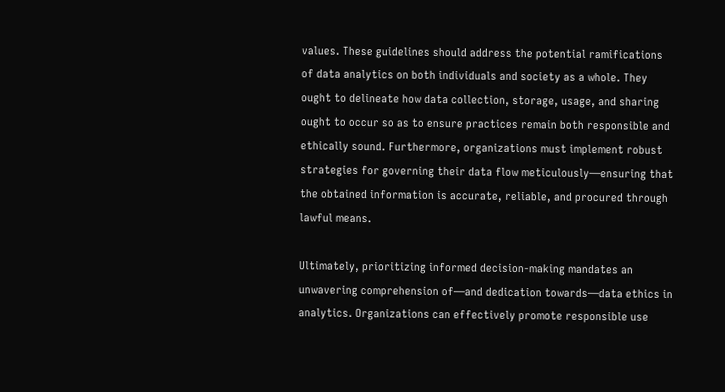values. These guidelines should address the potential ramifications of data analytics on both individuals and society as a whole. They ought to delineate how data collection, storage, usage, and sharing ought to occur so as to ensure practices remain both responsible and ethically sound. Furthermore, organizations must implement robust strategies for governing their data flow meticulously—ensuring that the obtained information is accurate, reliable, and procured through lawful means.

Ultimately, prioritizing informed decision-making mandates an unwavering comprehension of—and dedication towards—data ethics in analytics. Organizations can effectively promote responsible use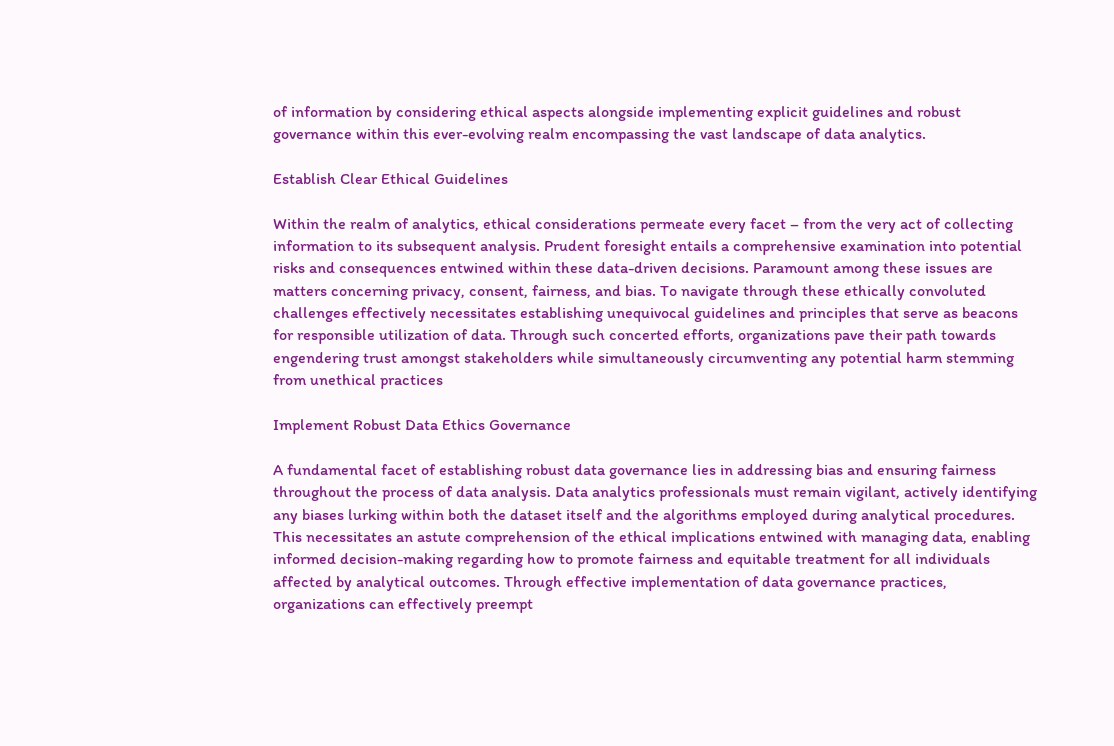of information by considering ethical aspects alongside implementing explicit guidelines and robust governance within this ever-evolving realm encompassing the vast landscape of data analytics.

Establish Clear Ethical Guidelines

Within the realm of analytics, ethical considerations permeate every facet – from the very act of collecting information to its subsequent analysis. Prudent foresight entails a comprehensive examination into potential risks and consequences entwined within these data-driven decisions. Paramount among these issues are matters concerning privacy, consent, fairness, and bias. To navigate through these ethically convoluted challenges effectively necessitates establishing unequivocal guidelines and principles that serve as beacons for responsible utilization of data. Through such concerted efforts, organizations pave their path towards engendering trust amongst stakeholders while simultaneously circumventing any potential harm stemming from unethical practices

Implement Robust Data Ethics Governance

A fundamental facet of establishing robust data governance lies in addressing bias and ensuring fairness throughout the process of data analysis. Data analytics professionals must remain vigilant, actively identifying any biases lurking within both the dataset itself and the algorithms employed during analytical procedures. This necessitates an astute comprehension of the ethical implications entwined with managing data, enabling informed decision-making regarding how to promote fairness and equitable treatment for all individuals affected by analytical outcomes. Through effective implementation of data governance practices, organizations can effectively preempt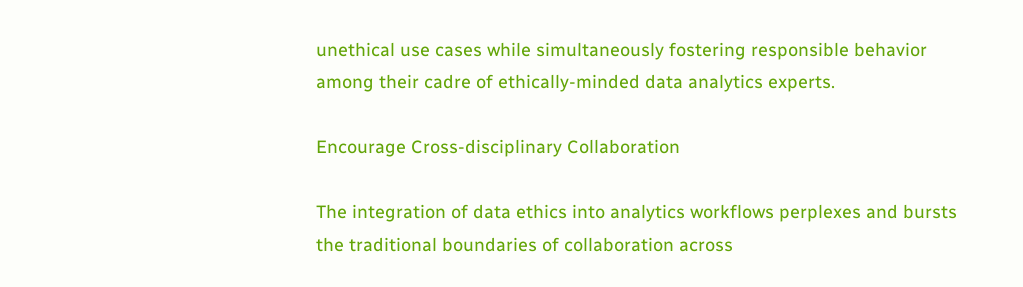unethical use cases while simultaneously fostering responsible behavior among their cadre of ethically-minded data analytics experts.

Encourage Cross-disciplinary Collaboration

The integration of data ethics into analytics workflows perplexes and bursts the traditional boundaries of collaboration across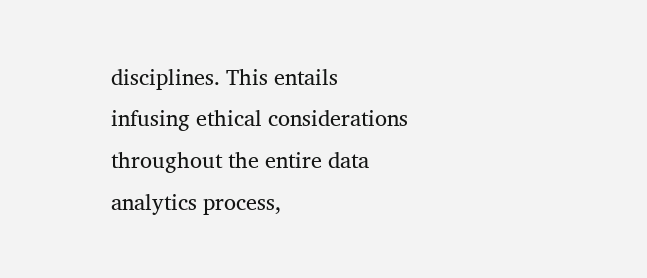disciplines. This entails infusing ethical considerations throughout the entire data analytics process,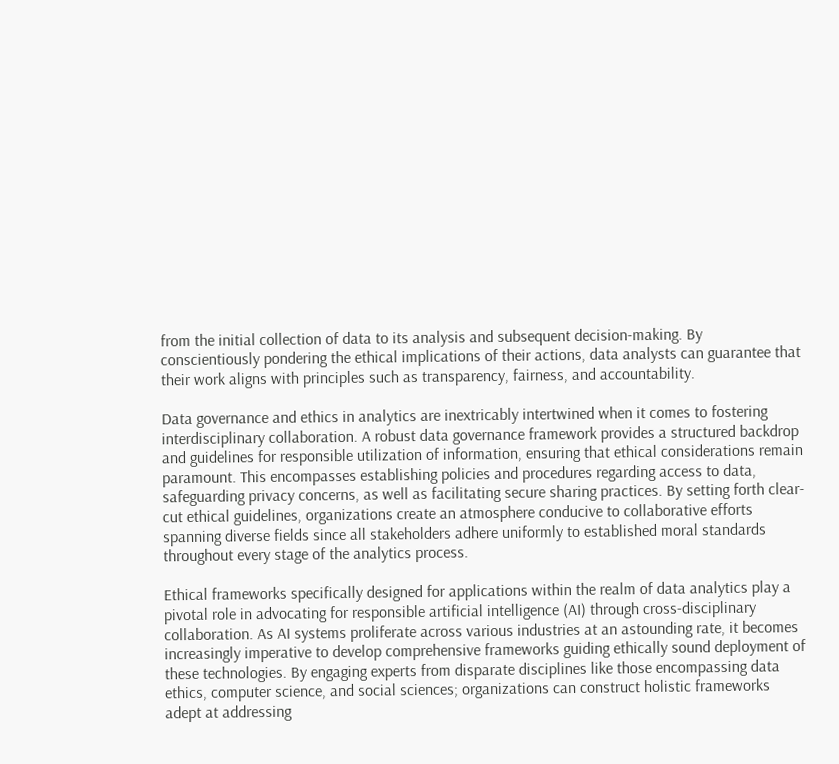from the initial collection of data to its analysis and subsequent decision-making. By conscientiously pondering the ethical implications of their actions, data analysts can guarantee that their work aligns with principles such as transparency, fairness, and accountability.

Data governance and ethics in analytics are inextricably intertwined when it comes to fostering interdisciplinary collaboration. A robust data governance framework provides a structured backdrop and guidelines for responsible utilization of information, ensuring that ethical considerations remain paramount. This encompasses establishing policies and procedures regarding access to data, safeguarding privacy concerns, as well as facilitating secure sharing practices. By setting forth clear-cut ethical guidelines, organizations create an atmosphere conducive to collaborative efforts spanning diverse fields since all stakeholders adhere uniformly to established moral standards throughout every stage of the analytics process.

Ethical frameworks specifically designed for applications within the realm of data analytics play a pivotal role in advocating for responsible artificial intelligence (AI) through cross-disciplinary collaboration. As AI systems proliferate across various industries at an astounding rate, it becomes increasingly imperative to develop comprehensive frameworks guiding ethically sound deployment of these technologies. By engaging experts from disparate disciplines like those encompassing data ethics, computer science, and social sciences; organizations can construct holistic frameworks adept at addressing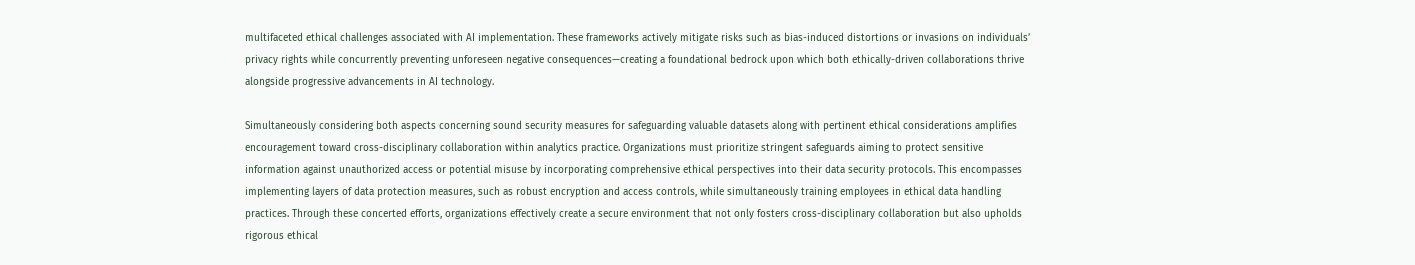multifaceted ethical challenges associated with AI implementation. These frameworks actively mitigate risks such as bias-induced distortions or invasions on individuals’ privacy rights while concurrently preventing unforeseen negative consequences—creating a foundational bedrock upon which both ethically-driven collaborations thrive alongside progressive advancements in AI technology.

Simultaneously considering both aspects concerning sound security measures for safeguarding valuable datasets along with pertinent ethical considerations amplifies encouragement toward cross-disciplinary collaboration within analytics practice. Organizations must prioritize stringent safeguards aiming to protect sensitive information against unauthorized access or potential misuse by incorporating comprehensive ethical perspectives into their data security protocols. This encompasses implementing layers of data protection measures, such as robust encryption and access controls, while simultaneously training employees in ethical data handling practices. Through these concerted efforts, organizations effectively create a secure environment that not only fosters cross-disciplinary collaboration but also upholds rigorous ethical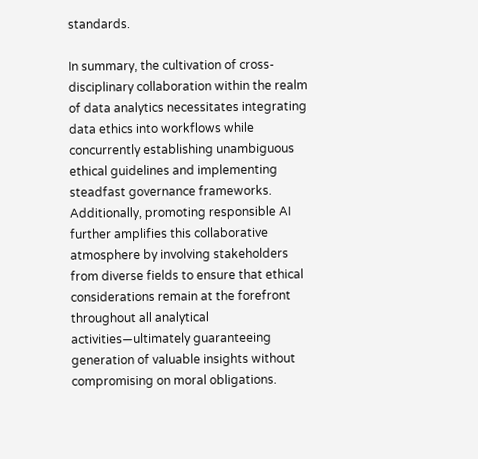standards.

In summary, the cultivation of cross-disciplinary collaboration within the realm of data analytics necessitates integrating data ethics into workflows while concurrently establishing unambiguous ethical guidelines and implementing steadfast governance frameworks. Additionally, promoting responsible AI further amplifies this collaborative atmosphere by involving stakeholders from diverse fields to ensure that ethical considerations remain at the forefront throughout all analytical activities—ultimately guaranteeing generation of valuable insights without compromising on moral obligations.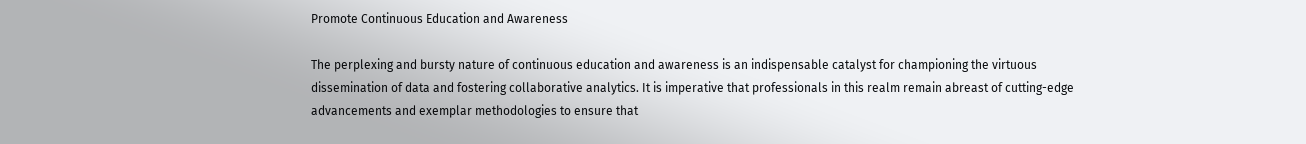Promote Continuous Education and Awareness

The perplexing and bursty nature of continuous education and awareness is an indispensable catalyst for championing the virtuous dissemination of data and fostering collaborative analytics. It is imperative that professionals in this realm remain abreast of cutting-edge advancements and exemplar methodologies to ensure that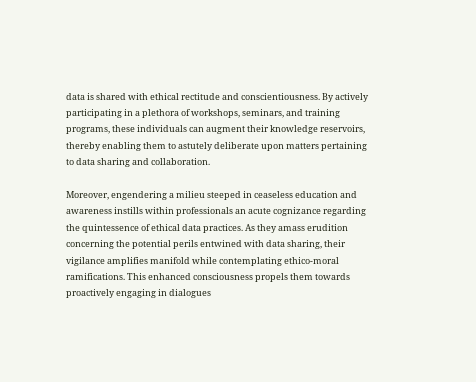data is shared with ethical rectitude and conscientiousness. By actively participating in a plethora of workshops, seminars, and training programs, these individuals can augment their knowledge reservoirs, thereby enabling them to astutely deliberate upon matters pertaining to data sharing and collaboration.

Moreover, engendering a milieu steeped in ceaseless education and awareness instills within professionals an acute cognizance regarding the quintessence of ethical data practices. As they amass erudition concerning the potential perils entwined with data sharing, their vigilance amplifies manifold while contemplating ethico-moral ramifications. This enhanced consciousness propels them towards proactively engaging in dialogues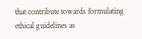that contribute towards formulating ethical guidelines as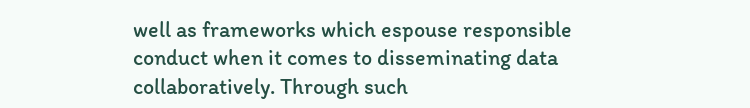well as frameworks which espouse responsible conduct when it comes to disseminating data collaboratively. Through such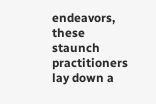endeavors, these staunch practitioners lay down a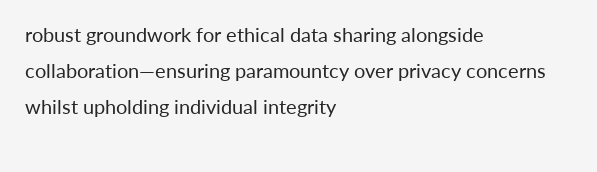robust groundwork for ethical data sharing alongside collaboration—ensuring paramountcy over privacy concerns whilst upholding individual integrity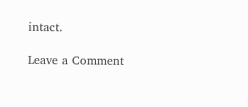intact.

Leave a Comment